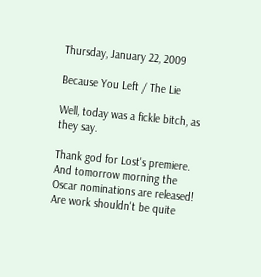Thursday, January 22, 2009

Because You Left / The Lie

Well, today was a fickle bitch, as they say.

Thank god for Lost's premiere. And tomorrow morning the Oscar nominations are released! Are work shouldn't be quite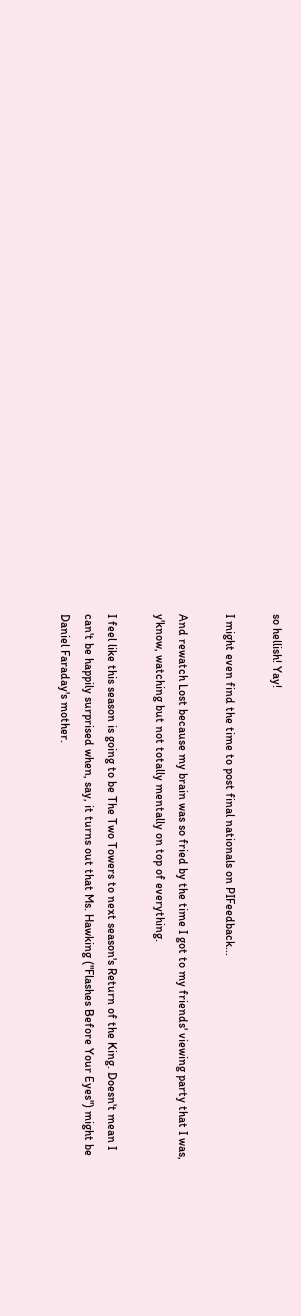so hellish! Yay!

I might even find the time to post final nationals on PIFeedback...

And rewatch Lost because my brain was so fried by the time I got to my friends' viewing party that I was, y'know, watching but not totally mentally on top of everything.

I feel like this season is going to be The Two Towers to next season's Return of the King. Doesn't mean I can't be happily surprised when, say, it turns out that Ms. Hawking ("Flashes Before Your Eyes") might be Daniel Faraday's mother.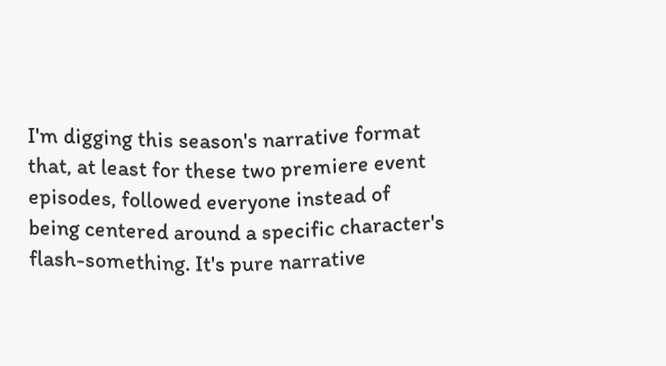I'm digging this season's narrative format that, at least for these two premiere event episodes, followed everyone instead of being centered around a specific character's flash-something. It's pure narrative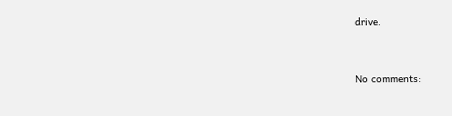drive.


No comments: